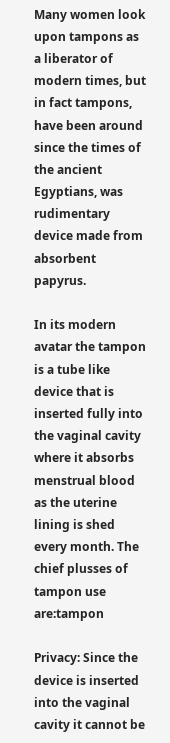Many women look upon tampons as a liberator of modern times, but in fact tampons, have been around since the times of the ancient Egyptians, was rudimentary device made from absorbent papyrus.

In its modern avatar the tampon is a tube like device that is inserted fully into the vaginal cavity where it absorbs menstrual blood as the uterine lining is shed every month. The chief plusses of tampon use are:tampon

Privacy: Since the device is inserted into the vaginal cavity it cannot be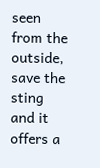seen from the outside, save the sting and it offers a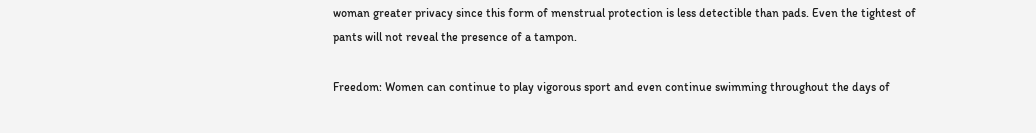woman greater privacy since this form of menstrual protection is less detectible than pads. Even the tightest of pants will not reveal the presence of a tampon.

Freedom: Women can continue to play vigorous sport and even continue swimming throughout the days of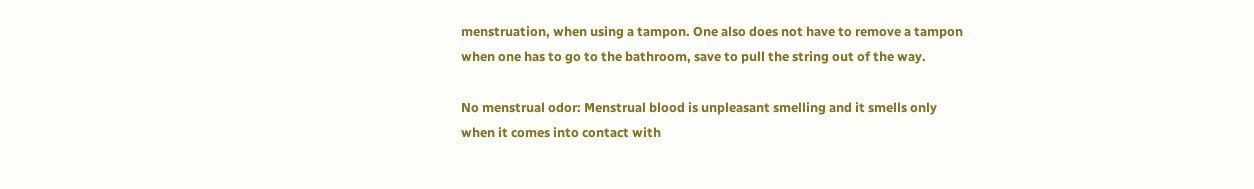menstruation, when using a tampon. One also does not have to remove a tampon when one has to go to the bathroom, save to pull the string out of the way.

No menstrual odor: Menstrual blood is unpleasant smelling and it smells only when it comes into contact with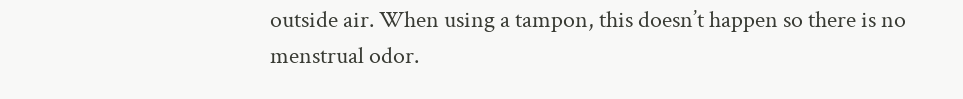outside air. When using a tampon, this doesn’t happen so there is no menstrual odor.